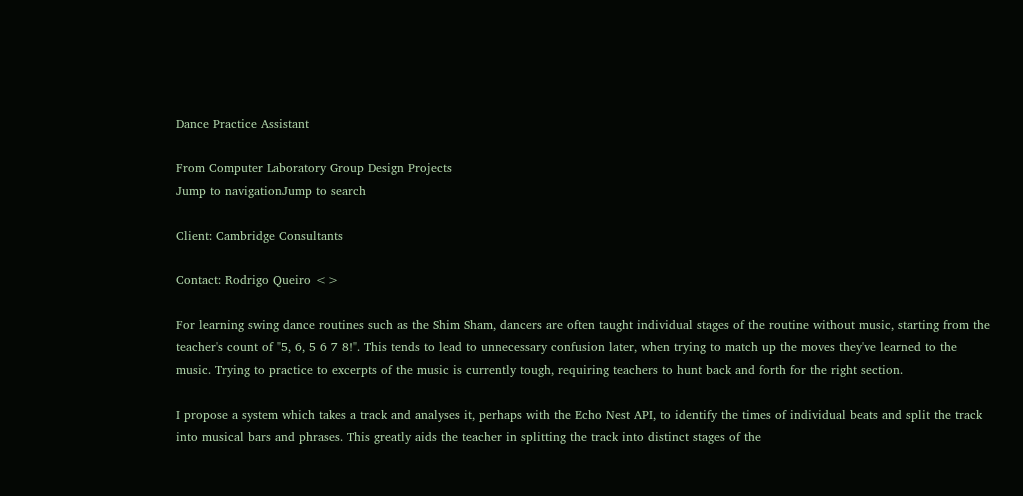Dance Practice Assistant

From Computer Laboratory Group Design Projects
Jump to navigationJump to search

Client: Cambridge Consultants

Contact: Rodrigo Queiro <>

For learning swing dance routines such as the Shim Sham, dancers are often taught individual stages of the routine without music, starting from the teacher's count of "5, 6, 5 6 7 8!". This tends to lead to unnecessary confusion later, when trying to match up the moves they've learned to the music. Trying to practice to excerpts of the music is currently tough, requiring teachers to hunt back and forth for the right section.

I propose a system which takes a track and analyses it, perhaps with the Echo Nest API, to identify the times of individual beats and split the track into musical bars and phrases. This greatly aids the teacher in splitting the track into distinct stages of the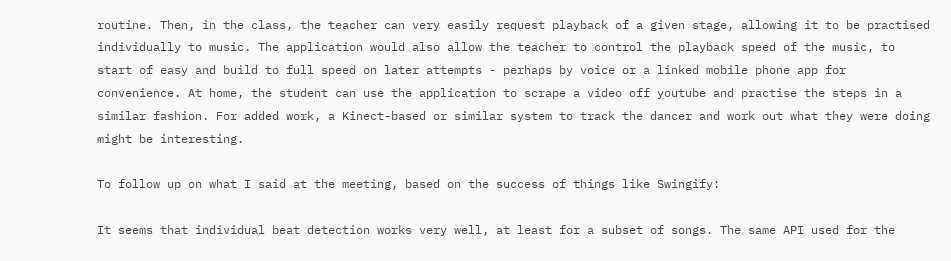routine. Then, in the class, the teacher can very easily request playback of a given stage, allowing it to be practised individually to music. The application would also allow the teacher to control the playback speed of the music, to start of easy and build to full speed on later attempts - perhaps by voice or a linked mobile phone app for convenience. At home, the student can use the application to scrape a video off youtube and practise the steps in a similar fashion. For added work, a Kinect-based or similar system to track the dancer and work out what they were doing might be interesting.

To follow up on what I said at the meeting, based on the success of things like Swingify:

It seems that individual beat detection works very well, at least for a subset of songs. The same API used for the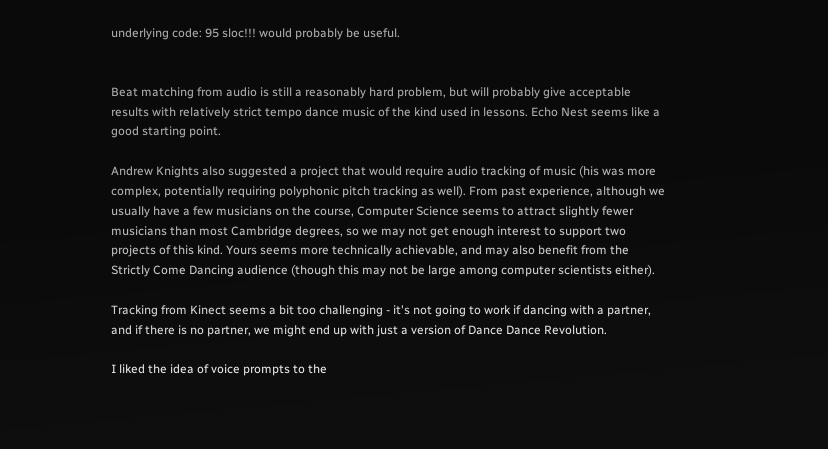underlying code: 95 sloc!!! would probably be useful.


Beat matching from audio is still a reasonably hard problem, but will probably give acceptable results with relatively strict tempo dance music of the kind used in lessons. Echo Nest seems like a good starting point.

Andrew Knights also suggested a project that would require audio tracking of music (his was more complex, potentially requiring polyphonic pitch tracking as well). From past experience, although we usually have a few musicians on the course, Computer Science seems to attract slightly fewer musicians than most Cambridge degrees, so we may not get enough interest to support two projects of this kind. Yours seems more technically achievable, and may also benefit from the Strictly Come Dancing audience (though this may not be large among computer scientists either).

Tracking from Kinect seems a bit too challenging - it's not going to work if dancing with a partner, and if there is no partner, we might end up with just a version of Dance Dance Revolution.

I liked the idea of voice prompts to the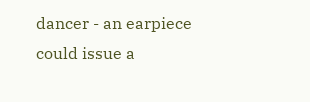dancer - an earpiece could issue a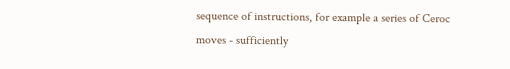sequence of instructions, for example a series of Ceroc moves - sufficiently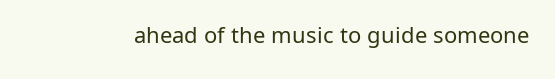ahead of the music to guide someone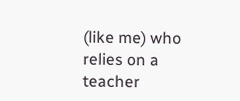(like me) who relies on a teacher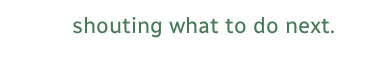shouting what to do next.